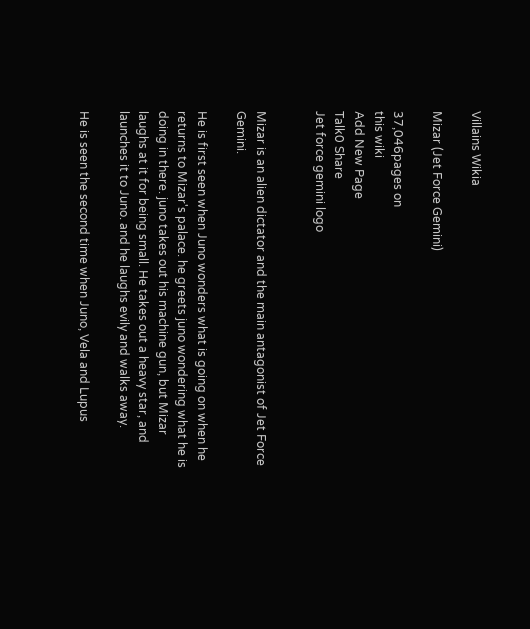Villains Wikia

Mizar (Jet Force Gemini)

37,046pages on
this wiki
Add New Page
Talk0 Share
Jet force gemini logo


Mizar is an alien dictator and the main antagonist of Jet Force Gemini.

He is first seen when Juno wonders what is going on when he returns to Mizar's palace. he greets juno wondering what he is doing in there. juno takes out his machine gun, but Mizar laughs at it for being small. He takes out a heavy star, and launches it to Juno. and he laughs evily and walks away.

He is seen the second time when Juno, Vela and Lupus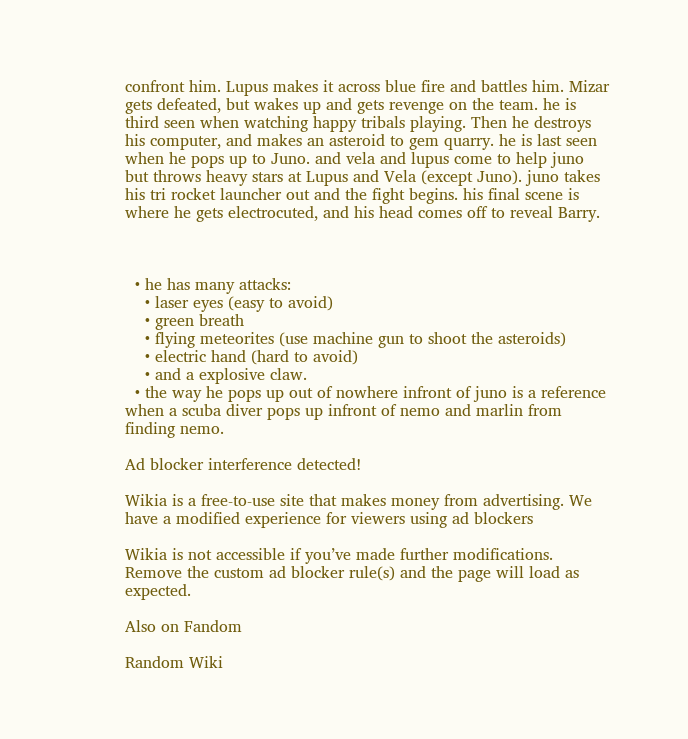confront him. Lupus makes it across blue fire and battles him. Mizar gets defeated, but wakes up and gets revenge on the team. he is third seen when watching happy tribals playing. Then he destroys his computer, and makes an asteroid to gem quarry. he is last seen when he pops up to Juno. and vela and lupus come to help juno but throws heavy stars at Lupus and Vela (except Juno). juno takes his tri rocket launcher out and the fight begins. his final scene is where he gets electrocuted, and his head comes off to reveal Barry.



  • he has many attacks:
    • laser eyes (easy to avoid)
    • green breath
    • flying meteorites (use machine gun to shoot the asteroids)
    • electric hand (hard to avoid)
    • and a explosive claw.
  • the way he pops up out of nowhere infront of juno is a reference when a scuba diver pops up infront of nemo and marlin from finding nemo.

Ad blocker interference detected!

Wikia is a free-to-use site that makes money from advertising. We have a modified experience for viewers using ad blockers

Wikia is not accessible if you’ve made further modifications. Remove the custom ad blocker rule(s) and the page will load as expected.

Also on Fandom

Random Wiki